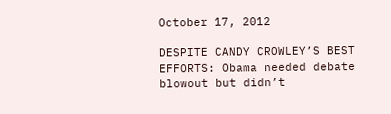October 17, 2012

DESPITE CANDY CROWLEY’S BEST EFFORTS: Obama needed debate blowout but didn’t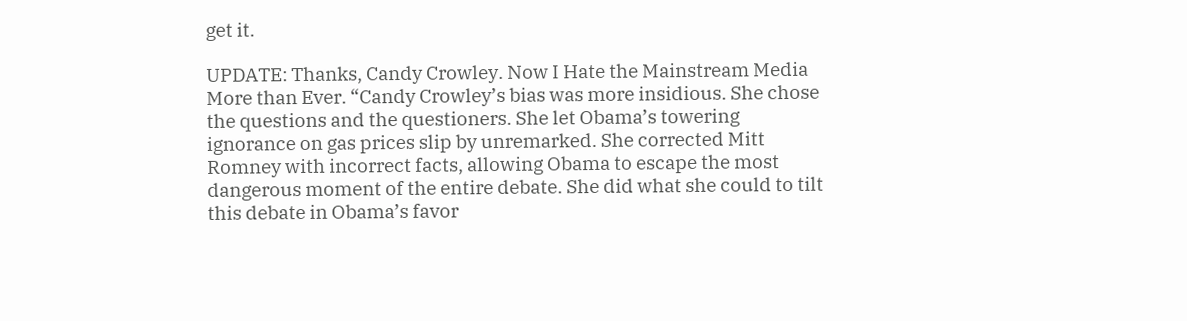get it.

UPDATE: Thanks, Candy Crowley. Now I Hate the Mainstream Media More than Ever. “Candy Crowley’s bias was more insidious. She chose the questions and the questioners. She let Obama’s towering ignorance on gas prices slip by unremarked. She corrected Mitt Romney with incorrect facts, allowing Obama to escape the most dangerous moment of the entire debate. She did what she could to tilt this debate in Obama’s favor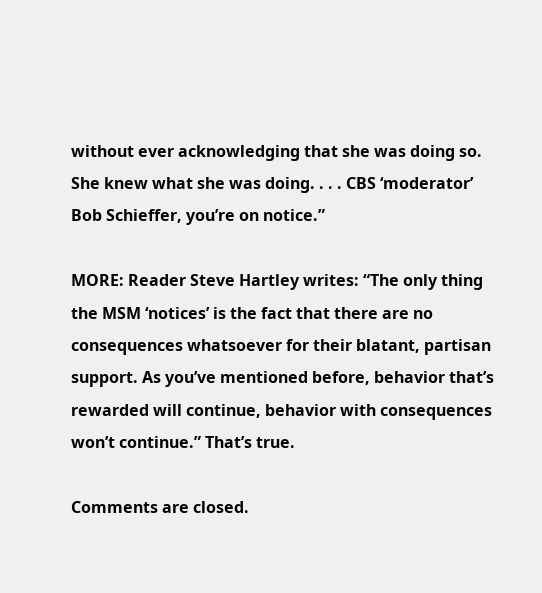without ever acknowledging that she was doing so. She knew what she was doing. . . . CBS ‘moderator’ Bob Schieffer, you’re on notice.”

MORE: Reader Steve Hartley writes: “The only thing the MSM ‘notices’ is the fact that there are no consequences whatsoever for their blatant, partisan support. As you’ve mentioned before, behavior that’s rewarded will continue, behavior with consequences won’t continue.” That’s true.

Comments are closed.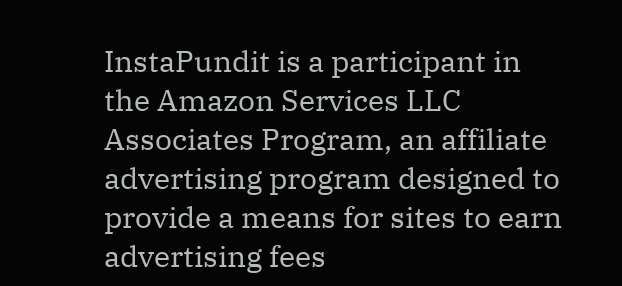InstaPundit is a participant in the Amazon Services LLC Associates Program, an affiliate advertising program designed to provide a means for sites to earn advertising fees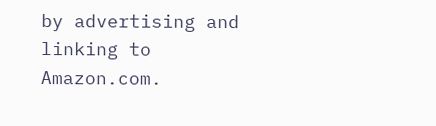by advertising and linking to Amazon.com.